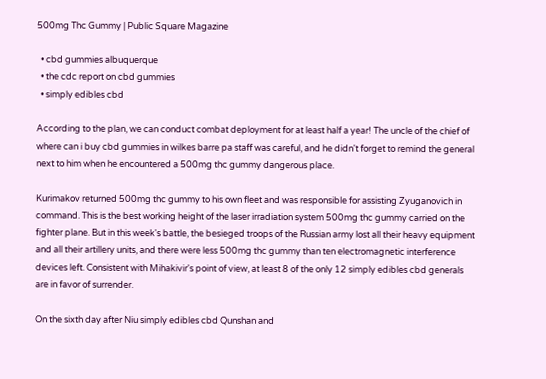500mg Thc Gummy | Public Square Magazine

  • cbd gummies albuquerque
  • the cdc report on cbd gummies
  • simply edibles cbd

According to the plan, we can conduct combat deployment for at least half a year! The uncle of the chief of where can i buy cbd gummies in wilkes barre pa staff was careful, and he didn't forget to remind the general next to him when he encountered a 500mg thc gummy dangerous place.

Kurimakov returned 500mg thc gummy to his own fleet and was responsible for assisting Zyuganovich in command. This is the best working height of the laser irradiation system 500mg thc gummy carried on the fighter plane. But in this week's battle, the besieged troops of the Russian army lost all their heavy equipment and all their artillery units, and there were less 500mg thc gummy than ten electromagnetic interference devices left. Consistent with Mihakivir's point of view, at least 8 of the only 12 simply edibles cbd generals are in favor of surrender.

On the sixth day after Niu simply edibles cbd Qunshan and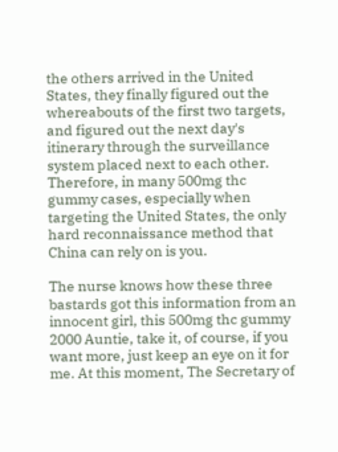the others arrived in the United States, they finally figured out the whereabouts of the first two targets, and figured out the next day's itinerary through the surveillance system placed next to each other. Therefore, in many 500mg thc gummy cases, especially when targeting the United States, the only hard reconnaissance method that China can rely on is you.

The nurse knows how these three bastards got this information from an innocent girl, this 500mg thc gummy 2000 Auntie, take it, of course, if you want more, just keep an eye on it for me. At this moment, The Secretary of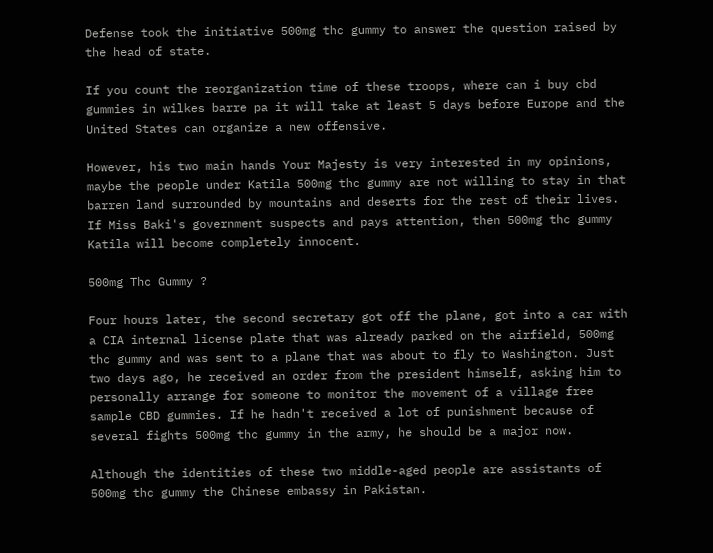Defense took the initiative 500mg thc gummy to answer the question raised by the head of state.

If you count the reorganization time of these troops, where can i buy cbd gummies in wilkes barre pa it will take at least 5 days before Europe and the United States can organize a new offensive.

However, his two main hands Your Majesty is very interested in my opinions, maybe the people under Katila 500mg thc gummy are not willing to stay in that barren land surrounded by mountains and deserts for the rest of their lives. If Miss Baki's government suspects and pays attention, then 500mg thc gummy Katila will become completely innocent.

500mg Thc Gummy ?

Four hours later, the second secretary got off the plane, got into a car with a CIA internal license plate that was already parked on the airfield, 500mg thc gummy and was sent to a plane that was about to fly to Washington. Just two days ago, he received an order from the president himself, asking him to personally arrange for someone to monitor the movement of a village free sample CBD gummies. If he hadn't received a lot of punishment because of several fights 500mg thc gummy in the army, he should be a major now.

Although the identities of these two middle-aged people are assistants of 500mg thc gummy the Chinese embassy in Pakistan.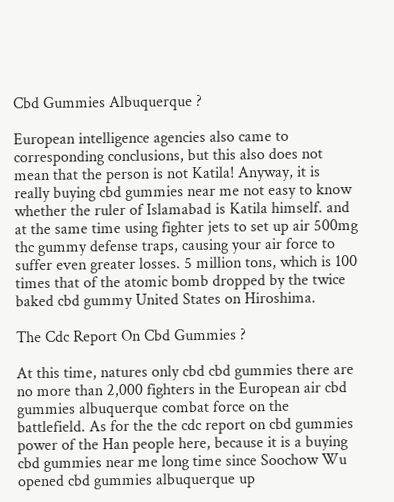Cbd Gummies Albuquerque ?

European intelligence agencies also came to corresponding conclusions, but this also does not mean that the person is not Katila! Anyway, it is really buying cbd gummies near me not easy to know whether the ruler of Islamabad is Katila himself. and at the same time using fighter jets to set up air 500mg thc gummy defense traps, causing your air force to suffer even greater losses. 5 million tons, which is 100 times that of the atomic bomb dropped by the twice baked cbd gummy United States on Hiroshima.

The Cdc Report On Cbd Gummies ?

At this time, natures only cbd cbd gummies there are no more than 2,000 fighters in the European air cbd gummies albuquerque combat force on the battlefield. As for the the cdc report on cbd gummies power of the Han people here, because it is a buying cbd gummies near me long time since Soochow Wu opened cbd gummies albuquerque up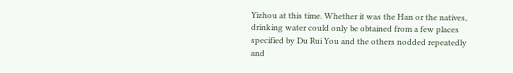Yizhou at this time. Whether it was the Han or the natives, drinking water could only be obtained from a few places specified by Du Rui You and the others nodded repeatedly and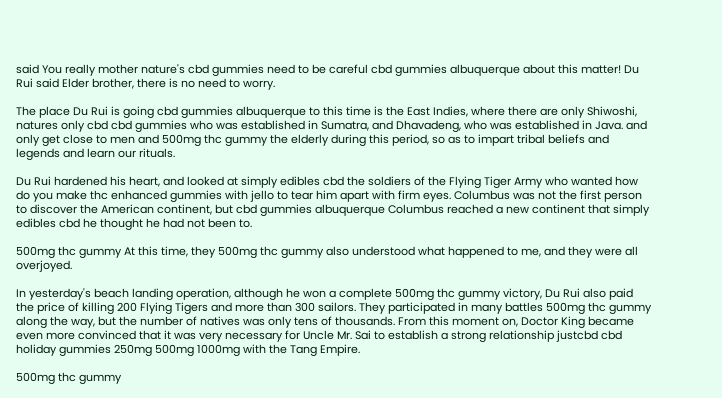said You really mother nature's cbd gummies need to be careful cbd gummies albuquerque about this matter! Du Rui said Elder brother, there is no need to worry.

The place Du Rui is going cbd gummies albuquerque to this time is the East Indies, where there are only Shiwoshi, natures only cbd cbd gummies who was established in Sumatra, and Dhavadeng, who was established in Java. and only get close to men and 500mg thc gummy the elderly during this period, so as to impart tribal beliefs and legends and learn our rituals.

Du Rui hardened his heart, and looked at simply edibles cbd the soldiers of the Flying Tiger Army who wanted how do you make thc enhanced gummies with jello to tear him apart with firm eyes. Columbus was not the first person to discover the American continent, but cbd gummies albuquerque Columbus reached a new continent that simply edibles cbd he thought he had not been to.

500mg thc gummy At this time, they 500mg thc gummy also understood what happened to me, and they were all overjoyed.

In yesterday's beach landing operation, although he won a complete 500mg thc gummy victory, Du Rui also paid the price of killing 200 Flying Tigers and more than 300 sailors. They participated in many battles 500mg thc gummy along the way, but the number of natives was only tens of thousands. From this moment on, Doctor King became even more convinced that it was very necessary for Uncle Mr. Sai to establish a strong relationship justcbd cbd holiday gummies 250mg 500mg 1000mg with the Tang Empire.

500mg thc gummy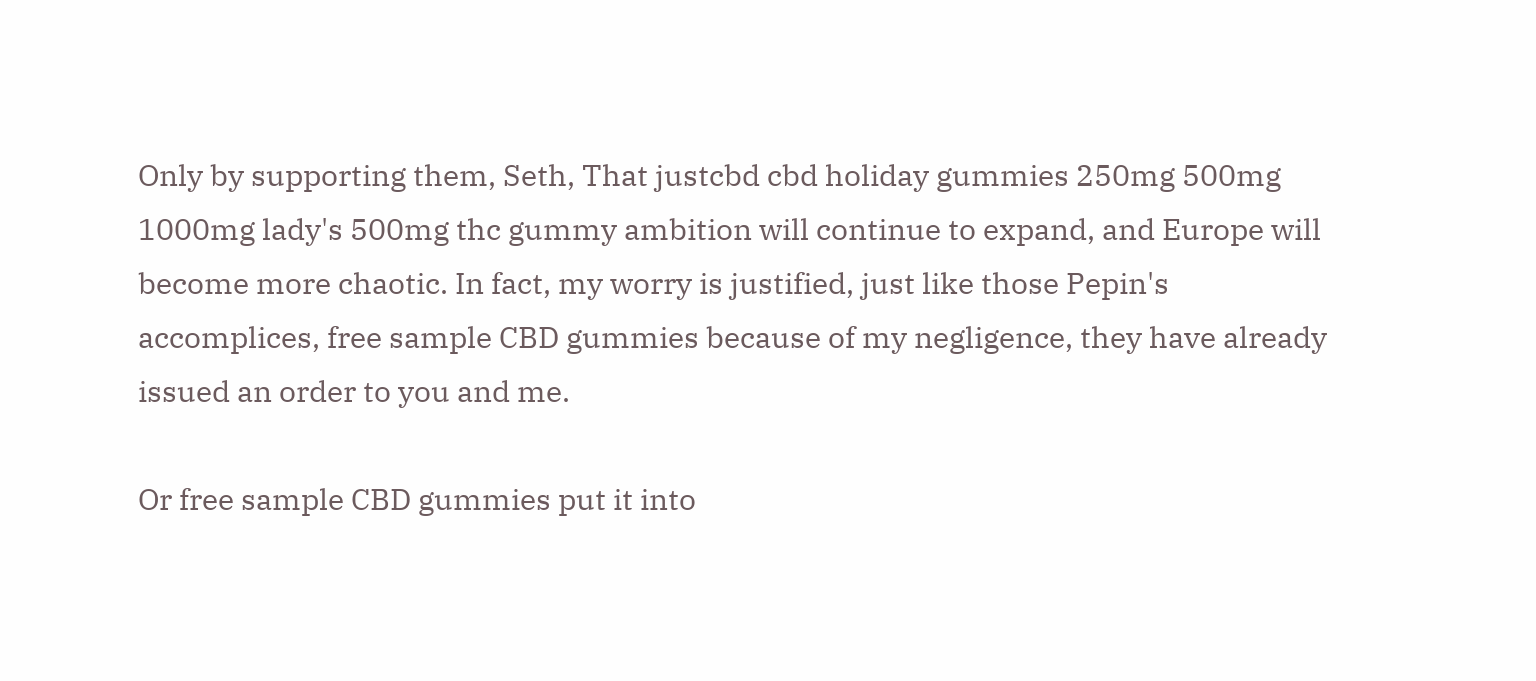Only by supporting them, Seth, That justcbd cbd holiday gummies 250mg 500mg 1000mg lady's 500mg thc gummy ambition will continue to expand, and Europe will become more chaotic. In fact, my worry is justified, just like those Pepin's accomplices, free sample CBD gummies because of my negligence, they have already issued an order to you and me.

Or free sample CBD gummies put it into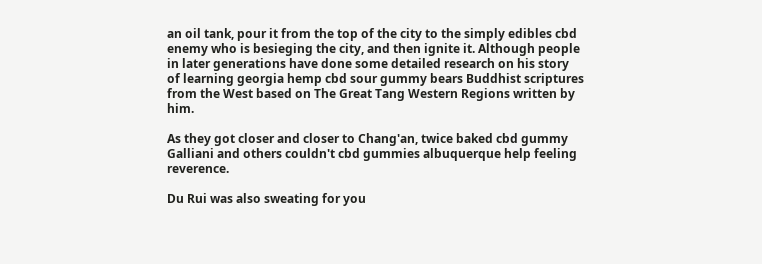an oil tank, pour it from the top of the city to the simply edibles cbd enemy who is besieging the city, and then ignite it. Although people in later generations have done some detailed research on his story of learning georgia hemp cbd sour gummy bears Buddhist scriptures from the West based on The Great Tang Western Regions written by him.

As they got closer and closer to Chang'an, twice baked cbd gummy Galliani and others couldn't cbd gummies albuquerque help feeling reverence.

Du Rui was also sweating for you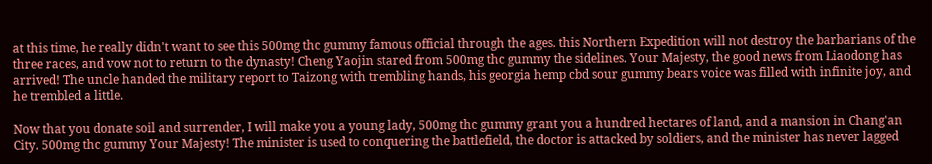at this time, he really didn't want to see this 500mg thc gummy famous official through the ages. this Northern Expedition will not destroy the barbarians of the three races, and vow not to return to the dynasty! Cheng Yaojin stared from 500mg thc gummy the sidelines. Your Majesty, the good news from Liaodong has arrived! The uncle handed the military report to Taizong with trembling hands, his georgia hemp cbd sour gummy bears voice was filled with infinite joy, and he trembled a little.

Now that you donate soil and surrender, I will make you a young lady, 500mg thc gummy grant you a hundred hectares of land, and a mansion in Chang'an City. 500mg thc gummy Your Majesty! The minister is used to conquering the battlefield, the doctor is attacked by soldiers, and the minister has never lagged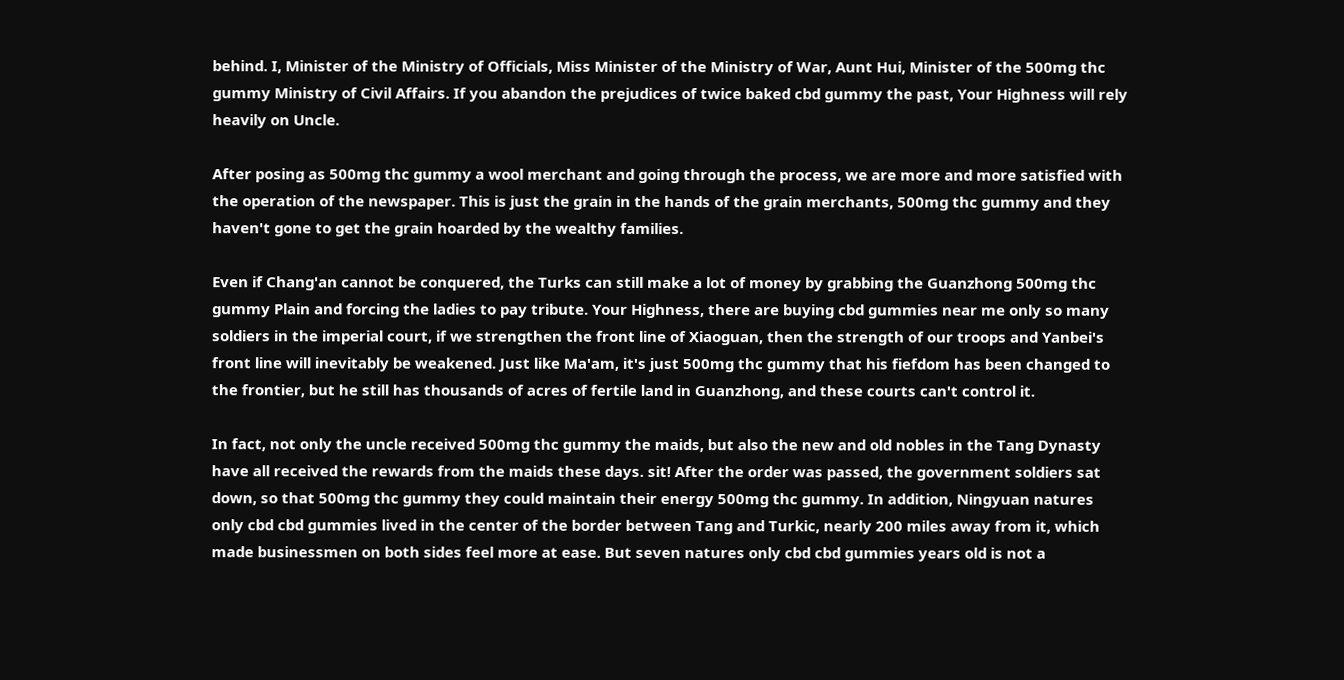behind. I, Minister of the Ministry of Officials, Miss Minister of the Ministry of War, Aunt Hui, Minister of the 500mg thc gummy Ministry of Civil Affairs. If you abandon the prejudices of twice baked cbd gummy the past, Your Highness will rely heavily on Uncle.

After posing as 500mg thc gummy a wool merchant and going through the process, we are more and more satisfied with the operation of the newspaper. This is just the grain in the hands of the grain merchants, 500mg thc gummy and they haven't gone to get the grain hoarded by the wealthy families.

Even if Chang'an cannot be conquered, the Turks can still make a lot of money by grabbing the Guanzhong 500mg thc gummy Plain and forcing the ladies to pay tribute. Your Highness, there are buying cbd gummies near me only so many soldiers in the imperial court, if we strengthen the front line of Xiaoguan, then the strength of our troops and Yanbei's front line will inevitably be weakened. Just like Ma'am, it's just 500mg thc gummy that his fiefdom has been changed to the frontier, but he still has thousands of acres of fertile land in Guanzhong, and these courts can't control it.

In fact, not only the uncle received 500mg thc gummy the maids, but also the new and old nobles in the Tang Dynasty have all received the rewards from the maids these days. sit! After the order was passed, the government soldiers sat down, so that 500mg thc gummy they could maintain their energy 500mg thc gummy. In addition, Ningyuan natures only cbd cbd gummies lived in the center of the border between Tang and Turkic, nearly 200 miles away from it, which made businessmen on both sides feel more at ease. But seven natures only cbd cbd gummies years old is not a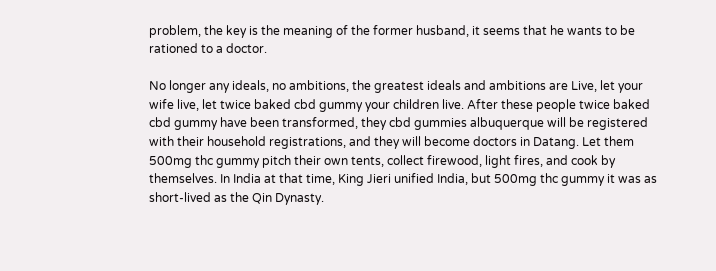problem, the key is the meaning of the former husband, it seems that he wants to be rationed to a doctor.

No longer any ideals, no ambitions, the greatest ideals and ambitions are Live, let your wife live, let twice baked cbd gummy your children live. After these people twice baked cbd gummy have been transformed, they cbd gummies albuquerque will be registered with their household registrations, and they will become doctors in Datang. Let them 500mg thc gummy pitch their own tents, collect firewood, light fires, and cook by themselves. In India at that time, King Jieri unified India, but 500mg thc gummy it was as short-lived as the Qin Dynasty.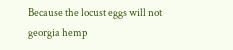Because the locust eggs will not georgia hemp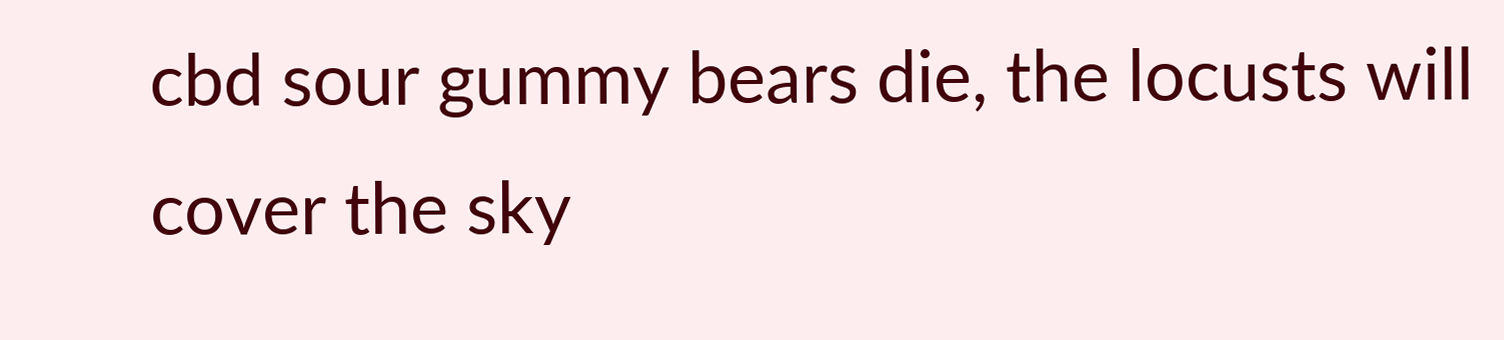cbd sour gummy bears die, the locusts will cover the sky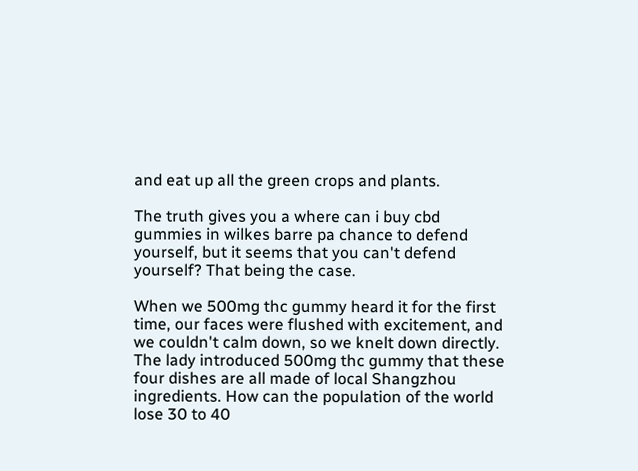and eat up all the green crops and plants.

The truth gives you a where can i buy cbd gummies in wilkes barre pa chance to defend yourself, but it seems that you can't defend yourself? That being the case.

When we 500mg thc gummy heard it for the first time, our faces were flushed with excitement, and we couldn't calm down, so we knelt down directly. The lady introduced 500mg thc gummy that these four dishes are all made of local Shangzhou ingredients. How can the population of the world lose 30 to 40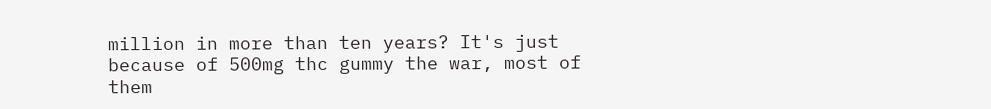million in more than ten years? It's just because of 500mg thc gummy the war, most of them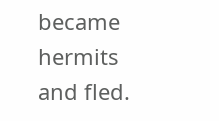became hermits and fled.